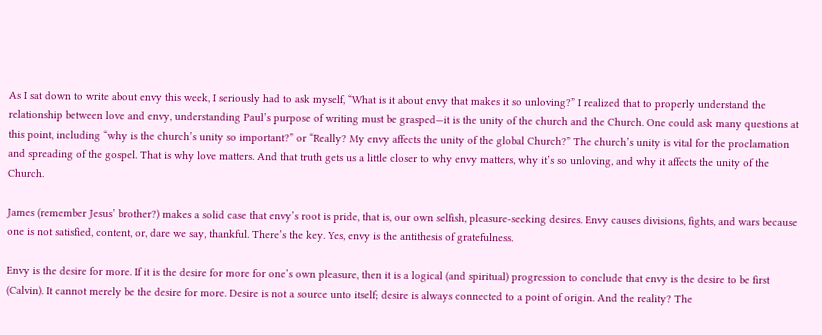As I sat down to write about envy this week, I seriously had to ask myself, “What is it about envy that makes it so unloving?” I realized that to properly understand the relationship between love and envy, understanding Paul’s purpose of writing must be grasped—it is the unity of the church and the Church. One could ask many questions at this point, including “why is the church’s unity so important?” or “Really? My envy affects the unity of the global Church?” The church’s unity is vital for the proclamation and spreading of the gospel. That is why love matters. And that truth gets us a little closer to why envy matters, why it’s so unloving, and why it affects the unity of the Church.

James (remember Jesus’ brother?) makes a solid case that envy’s root is pride, that is, our own selfish, pleasure-seeking desires. Envy causes divisions, fights, and wars because one is not satisfied, content, or, dare we say, thankful. There’s the key. Yes, envy is the antithesis of gratefulness.

Envy is the desire for more. If it is the desire for more for one’s own pleasure, then it is a logical (and spiritual) progression to conclude that envy is the desire to be first (Calvin). It cannot merely be the desire for more. Desire is not a source unto itself; desire is always connected to a point of origin. And the reality? The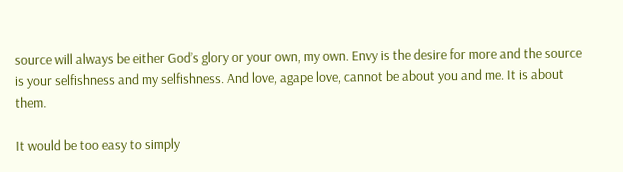source will always be either God’s glory or your own, my own. Envy is the desire for more and the source is your selfishness and my selfishness. And love, agape love, cannot be about you and me. It is about them.

It would be too easy to simply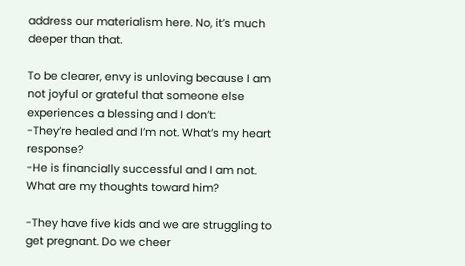address our materialism here. No, it’s much deeper than that.

To be clearer, envy is unloving because I am not joyful or grateful that someone else experiences a blessing and I don’t:
-They’re healed and I’m not. What’s my heart response?
-He is financially successful and I am not. What are my thoughts toward him?

-They have five kids and we are struggling to get pregnant. Do we cheer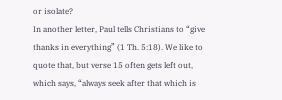or isolate?
In another letter, Paul tells Christians to “give thanks in everything” (1 Th. 5:18). We like to quote that, but verse 15 often gets left out, which says, “always seek after that which is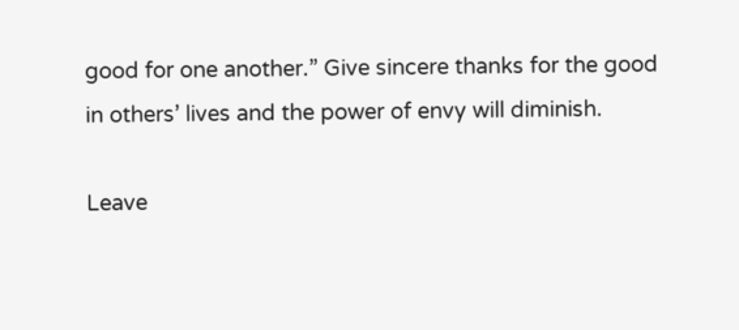good for one another.” Give sincere thanks for the good in others’ lives and the power of envy will diminish.

Leave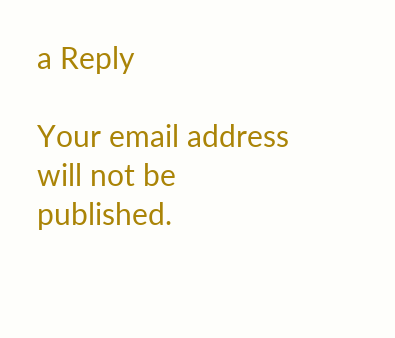a Reply

Your email address will not be published.